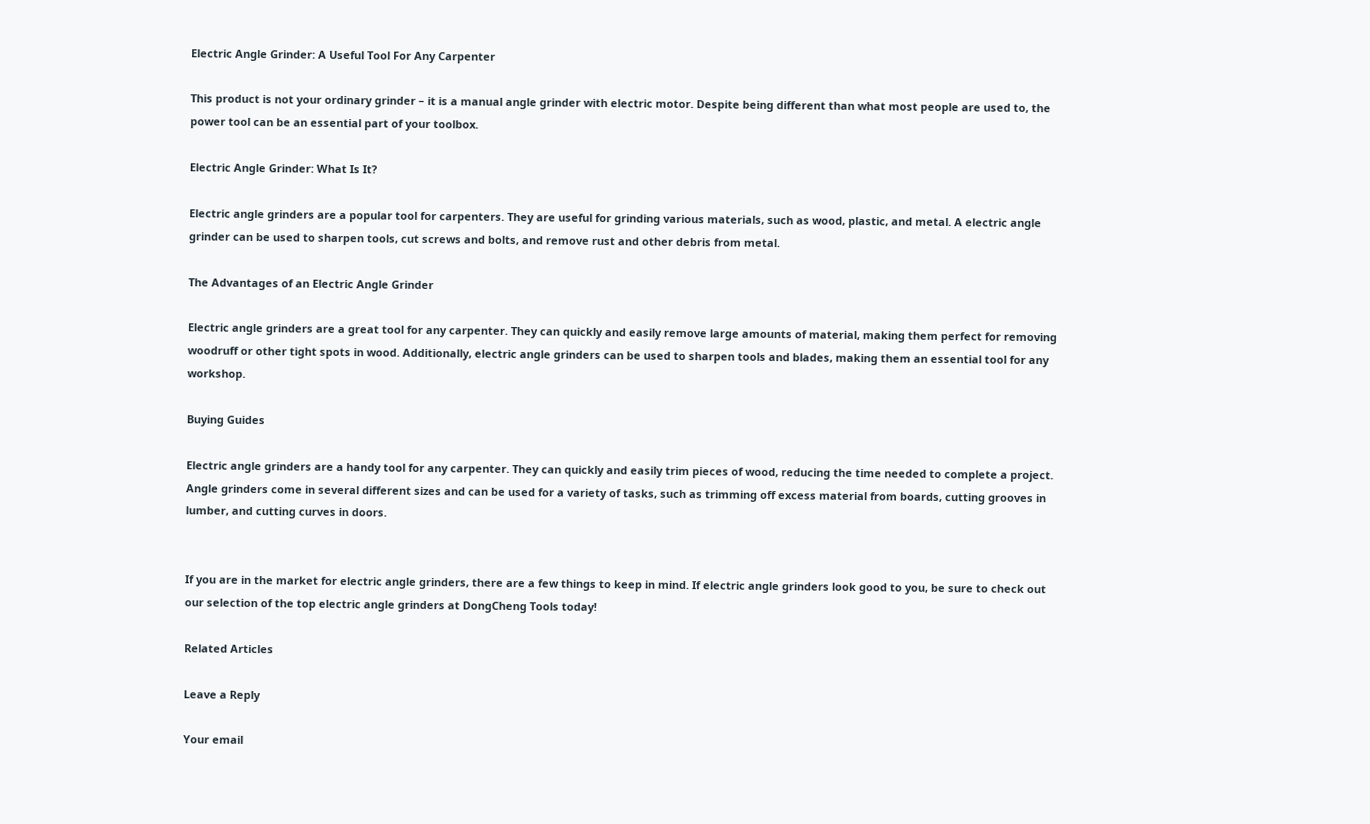Electric Angle Grinder: A Useful Tool For Any Carpenter

This product is not your ordinary grinder – it is a manual angle grinder with electric motor. Despite being different than what most people are used to, the power tool can be an essential part of your toolbox.

Electric Angle Grinder: What Is It?

Electric angle grinders are a popular tool for carpenters. They are useful for grinding various materials, such as wood, plastic, and metal. A electric angle grinder can be used to sharpen tools, cut screws and bolts, and remove rust and other debris from metal.

The Advantages of an Electric Angle Grinder

Electric angle grinders are a great tool for any carpenter. They can quickly and easily remove large amounts of material, making them perfect for removing woodruff or other tight spots in wood. Additionally, electric angle grinders can be used to sharpen tools and blades, making them an essential tool for any workshop.

Buying Guides

Electric angle grinders are a handy tool for any carpenter. They can quickly and easily trim pieces of wood, reducing the time needed to complete a project. Angle grinders come in several different sizes and can be used for a variety of tasks, such as trimming off excess material from boards, cutting grooves in lumber, and cutting curves in doors.


If you are in the market for electric angle grinders, there are a few things to keep in mind. If electric angle grinders look good to you, be sure to check out our selection of the top electric angle grinders at DongCheng Tools today!

Related Articles

Leave a Reply

Your email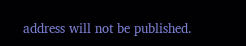address will not be published.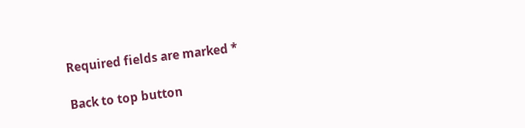Required fields are marked *

Back to top button